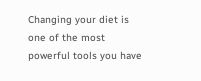Changing your diet is one of the most powerful tools you have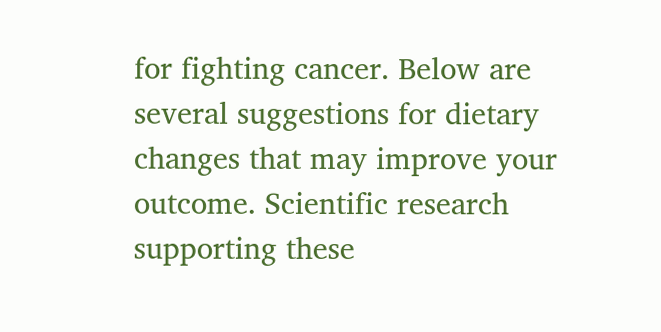for fighting cancer. Below are several suggestions for dietary changes that may improve your outcome. Scientific research supporting these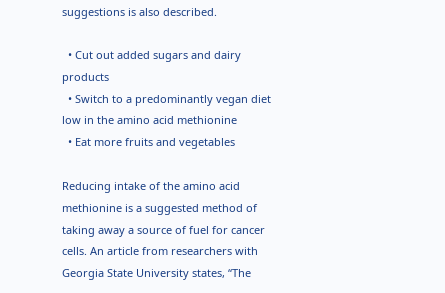suggestions is also described.

  • Cut out added sugars and dairy products
  • Switch to a predominantly vegan diet low in the amino acid methionine
  • Eat more fruits and vegetables

Reducing intake of the amino acid methionine is a suggested method of taking away a source of fuel for cancer cells. An article from researchers with Georgia State University states, “The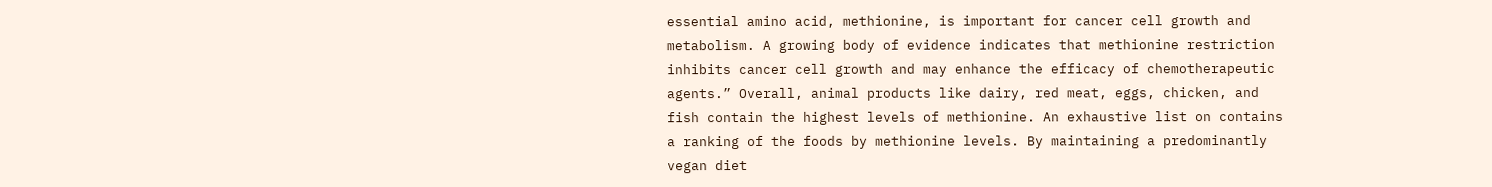essential amino acid, methionine, is important for cancer cell growth and metabolism. A growing body of evidence indicates that methionine restriction inhibits cancer cell growth and may enhance the efficacy of chemotherapeutic agents.” Overall, animal products like dairy, red meat, eggs, chicken, and fish contain the highest levels of methionine. An exhaustive list on contains a ranking of the foods by methionine levels. By maintaining a predominantly vegan diet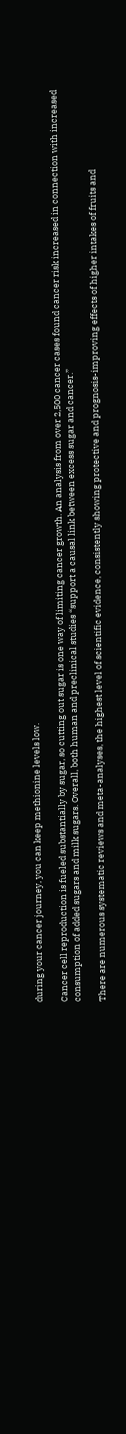during your cancer journey, you can keep methionine levels low.

Cancer cell reproduction is fueled substantially by sugar, so cutting out sugar is one way of limiting cancer growth. An analysis from over 2,500 cancer cases found cancer risk increased in connection with increased consumption of added sugars and milk sugars. Overall, both human and preclinical studies “support a causal link between excess sugar and cancer.”

There are numerous systematic reviews and meta-analyses, the highest level of scientific evidence, consistently showing protective and prognosis-improving effects of higher intakes of fruits and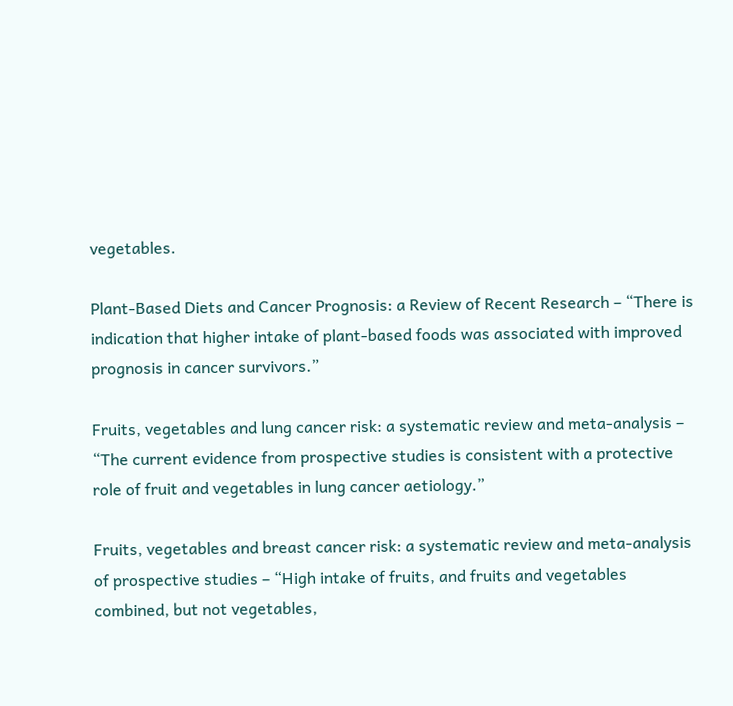vegetables.

Plant-Based Diets and Cancer Prognosis: a Review of Recent Research – “There is indication that higher intake of plant-based foods was associated with improved prognosis in cancer survivors.”

Fruits, vegetables and lung cancer risk: a systematic review and meta-analysis – “The current evidence from prospective studies is consistent with a protective role of fruit and vegetables in lung cancer aetiology.”

Fruits, vegetables and breast cancer risk: a systematic review and meta-analysis of prospective studies – “High intake of fruits, and fruits and vegetables combined, but not vegetables,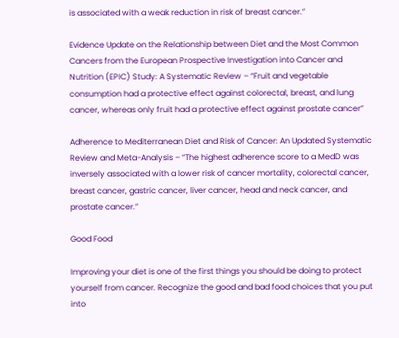is associated with a weak reduction in risk of breast cancer.”

Evidence Update on the Relationship between Diet and the Most Common Cancers from the European Prospective Investigation into Cancer and Nutrition (EPIC) Study: A Systematic Review – “Fruit and vegetable consumption had a protective effect against colorectal, breast, and lung cancer, whereas only fruit had a protective effect against prostate cancer”

Adherence to Mediterranean Diet and Risk of Cancer: An Updated Systematic Review and Meta-Analysis – “The highest adherence score to a MedD was inversely associated with a lower risk of cancer mortality, colorectal cancer, breast cancer, gastric cancer, liver cancer, head and neck cancer, and prostate cancer.”

Good Food

Improving your diet is one of the first things you should be doing to protect yourself from cancer. Recognize the good and bad food choices that you put into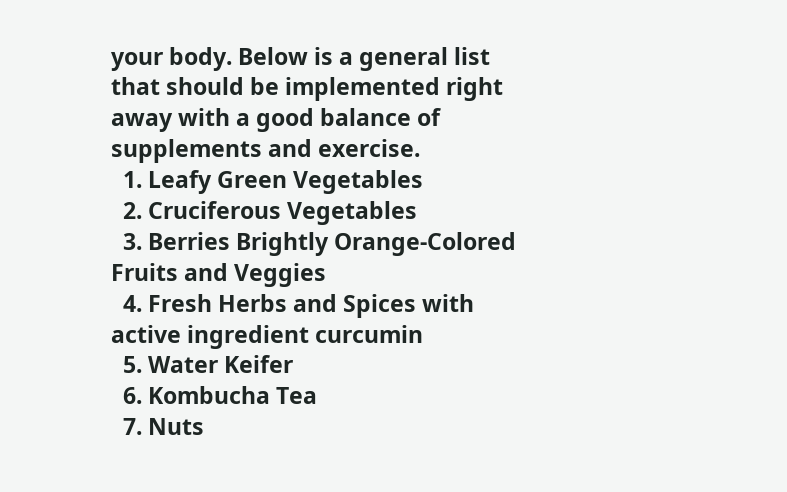your body. Below is a general list that should be implemented right away with a good balance of supplements and exercise.
  1. Leafy Green Vegetables
  2. Cruciferous Vegetables
  3. Berries Brightly Orange-Colored Fruits and Veggies
  4. Fresh Herbs and Spices with active ingredient curcumin
  5. Water Keifer
  6. Kombucha Tea
  7. Nuts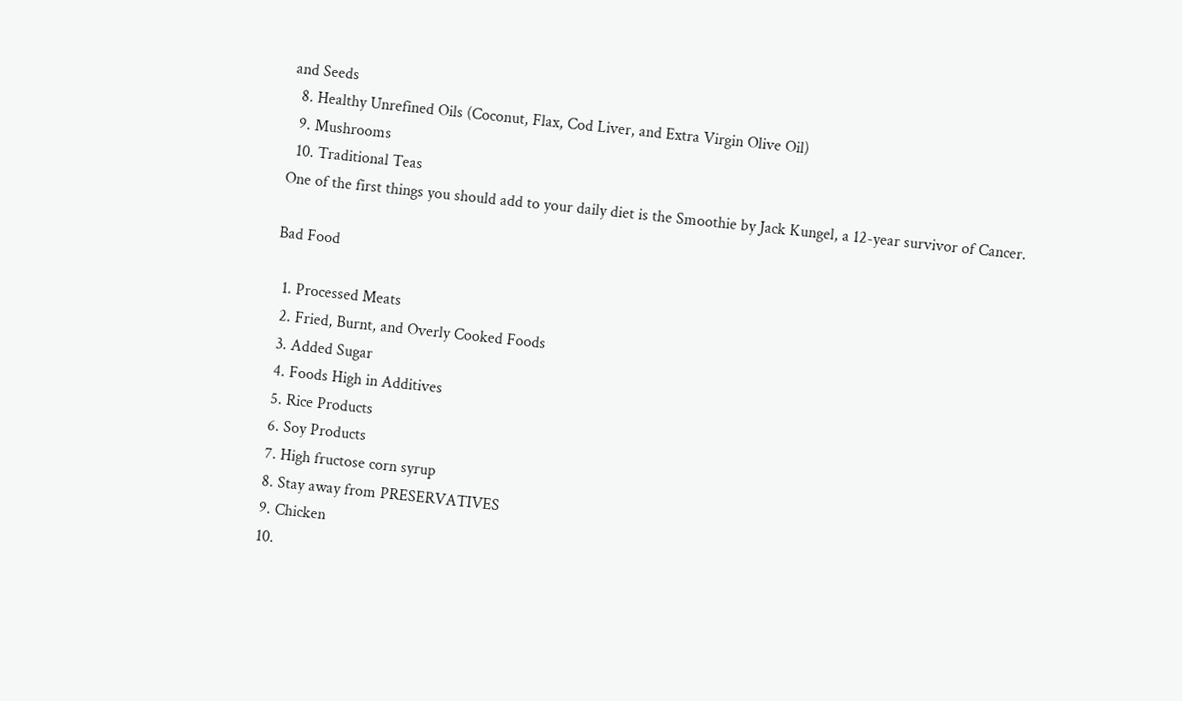and Seeds
  8. Healthy Unrefined Oils (Coconut, Flax, Cod Liver, and Extra Virgin Olive Oil)
  9. Mushrooms
  10. Traditional Teas
One of the first things you should add to your daily diet is the Smoothie by Jack Kungel, a 12-year survivor of Cancer.

Bad Food

  1. Processed Meats
  2. Fried, Burnt, and Overly Cooked Foods
  3. Added Sugar
  4. Foods High in Additives
  5. Rice Products
  6. Soy Products
  7. High fructose corn syrup
  8. Stay away from PRESERVATIVES
  9. Chicken
  10.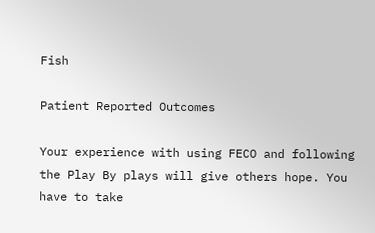Fish

Patient Reported Outcomes

Your experience with using FECO and following the Play By plays will give others hope. You have to take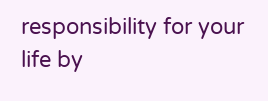responsibility for your life by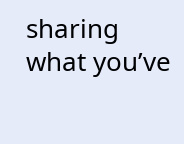sharing what you’ve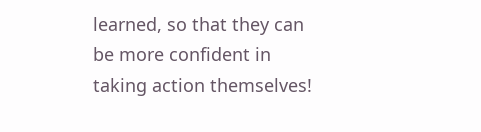learned, so that they can be more confident in taking action themselves!